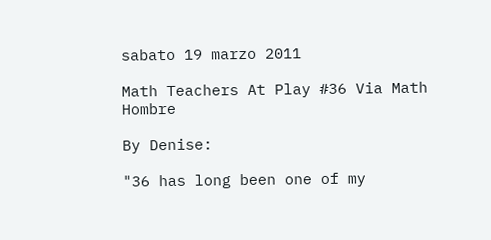sabato 19 marzo 2011

Math Teachers At Play #36 Via Math Hombre

By Denise:

"36 has long been one of my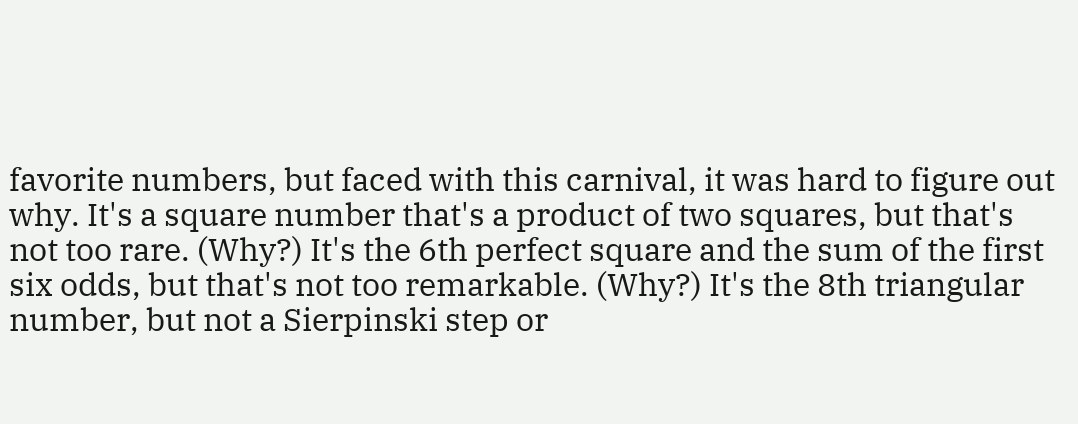favorite numbers, but faced with this carnival, it was hard to figure out why. It's a square number that's a product of two squares, but that's not too rare. (Why?) It's the 6th perfect square and the sum of the first six odds, but that's not too remarkable. (Why?) It's the 8th triangular number, but not a Sierpinski step or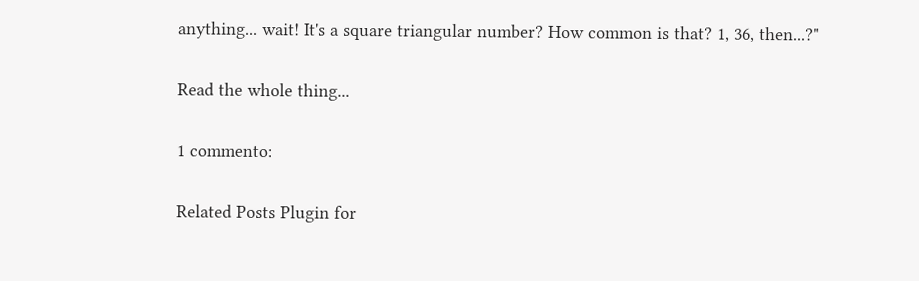anything... wait! It's a square triangular number? How common is that? 1, 36, then...?"

Read the whole thing...

1 commento:

Related Posts Plugin for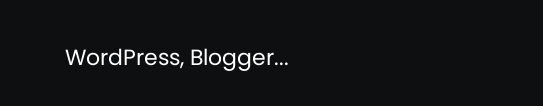WordPress, Blogger...